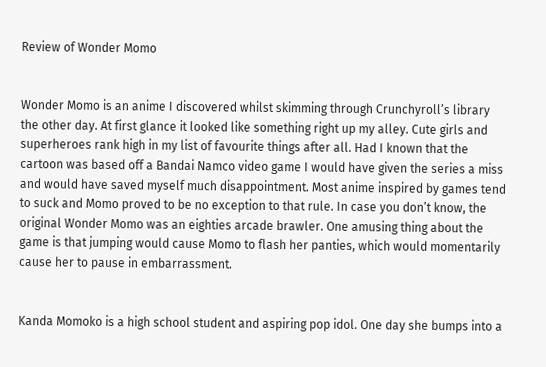Review of Wonder Momo


Wonder Momo is an anime I discovered whilst skimming through Crunchyroll’s library the other day. At first glance it looked like something right up my alley. Cute girls and superheroes rank high in my list of favourite things after all. Had I known that the cartoon was based off a Bandai Namco video game I would have given the series a miss and would have saved myself much disappointment. Most anime inspired by games tend to suck and Momo proved to be no exception to that rule. In case you don’t know, the original Wonder Momo was an eighties arcade brawler. One amusing thing about the game is that jumping would cause Momo to flash her panties, which would momentarily cause her to pause in embarrassment.


Kanda Momoko is a high school student and aspiring pop idol. One day she bumps into a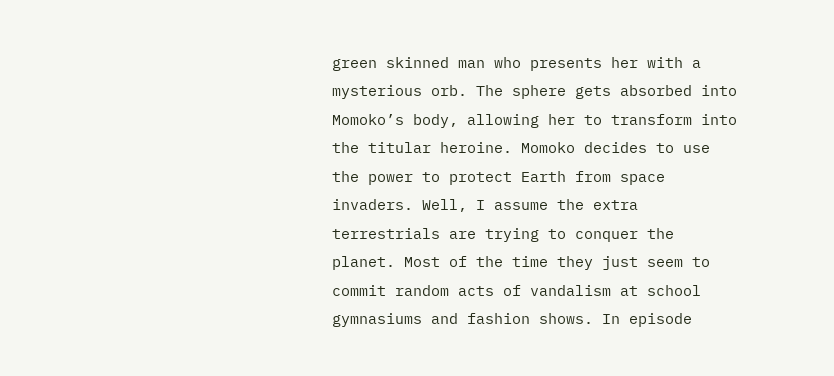green skinned man who presents her with a mysterious orb. The sphere gets absorbed into Momoko’s body, allowing her to transform into the titular heroine. Momoko decides to use the power to protect Earth from space invaders. Well, I assume the extra terrestrials are trying to conquer the planet. Most of the time they just seem to commit random acts of vandalism at school gymnasiums and fashion shows. In episode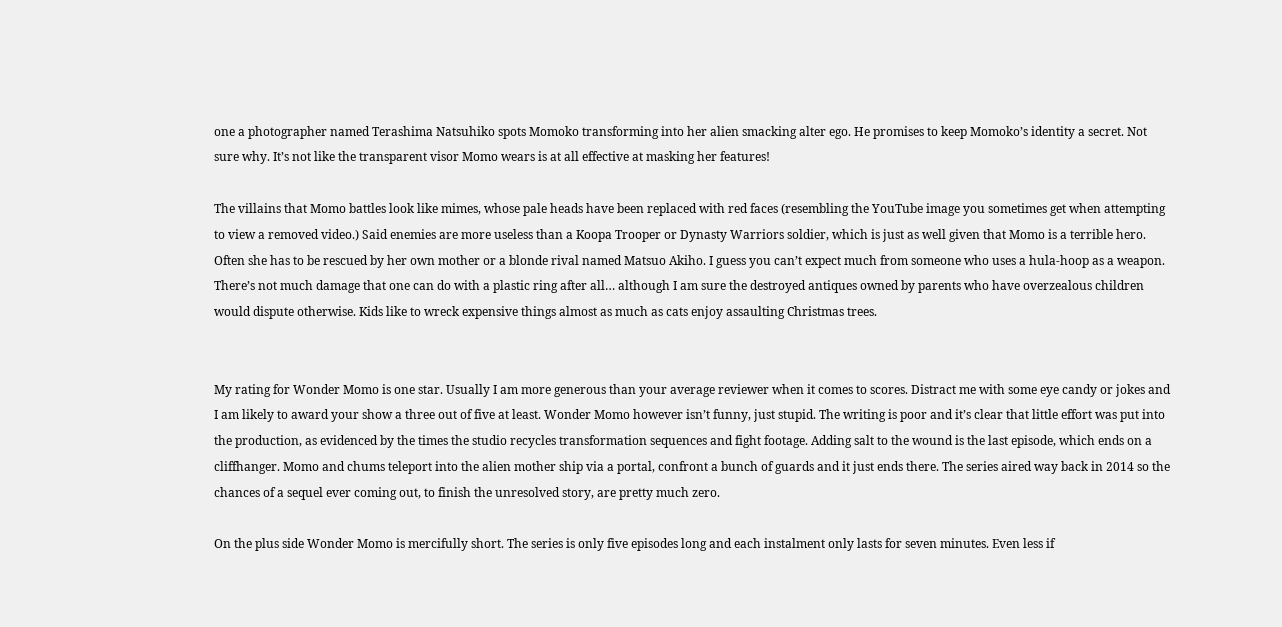one a photographer named Terashima Natsuhiko spots Momoko transforming into her alien smacking alter ego. He promises to keep Momoko’s identity a secret. Not sure why. It’s not like the transparent visor Momo wears is at all effective at masking her features!

The villains that Momo battles look like mimes, whose pale heads have been replaced with red faces (resembling the YouTube image you sometimes get when attempting to view a removed video.) Said enemies are more useless than a Koopa Trooper or Dynasty Warriors soldier, which is just as well given that Momo is a terrible hero. Often she has to be rescued by her own mother or a blonde rival named Matsuo Akiho. I guess you can’t expect much from someone who uses a hula-hoop as a weapon. There’s not much damage that one can do with a plastic ring after all… although I am sure the destroyed antiques owned by parents who have overzealous children would dispute otherwise. Kids like to wreck expensive things almost as much as cats enjoy assaulting Christmas trees.


My rating for Wonder Momo is one star. Usually I am more generous than your average reviewer when it comes to scores. Distract me with some eye candy or jokes and I am likely to award your show a three out of five at least. Wonder Momo however isn’t funny, just stupid. The writing is poor and it’s clear that little effort was put into the production, as evidenced by the times the studio recycles transformation sequences and fight footage. Adding salt to the wound is the last episode, which ends on a cliffhanger. Momo and chums teleport into the alien mother ship via a portal, confront a bunch of guards and it just ends there. The series aired way back in 2014 so the chances of a sequel ever coming out, to finish the unresolved story, are pretty much zero.

On the plus side Wonder Momo is mercifully short. The series is only five episodes long and each instalment only lasts for seven minutes. Even less if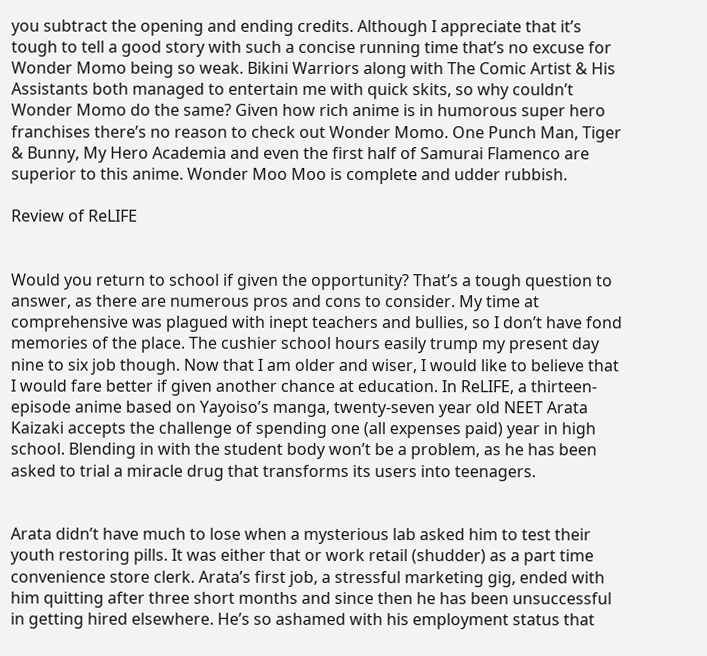you subtract the opening and ending credits. Although I appreciate that it’s tough to tell a good story with such a concise running time that’s no excuse for Wonder Momo being so weak. Bikini Warriors along with The Comic Artist & His Assistants both managed to entertain me with quick skits, so why couldn’t Wonder Momo do the same? Given how rich anime is in humorous super hero franchises there’s no reason to check out Wonder Momo. One Punch Man, Tiger & Bunny, My Hero Academia and even the first half of Samurai Flamenco are superior to this anime. Wonder Moo Moo is complete and udder rubbish.

Review of ReLIFE


Would you return to school if given the opportunity? That’s a tough question to answer, as there are numerous pros and cons to consider. My time at comprehensive was plagued with inept teachers and bullies, so I don’t have fond memories of the place. The cushier school hours easily trump my present day nine to six job though. Now that I am older and wiser, I would like to believe that I would fare better if given another chance at education. In ReLIFE, a thirteen-episode anime based on Yayoiso’s manga, twenty-seven year old NEET Arata Kaizaki accepts the challenge of spending one (all expenses paid) year in high school. Blending in with the student body won’t be a problem, as he has been asked to trial a miracle drug that transforms its users into teenagers.


Arata didn’t have much to lose when a mysterious lab asked him to test their youth restoring pills. It was either that or work retail (shudder) as a part time convenience store clerk. Arata’s first job, a stressful marketing gig, ended with him quitting after three short months and since then he has been unsuccessful in getting hired elsewhere. He’s so ashamed with his employment status that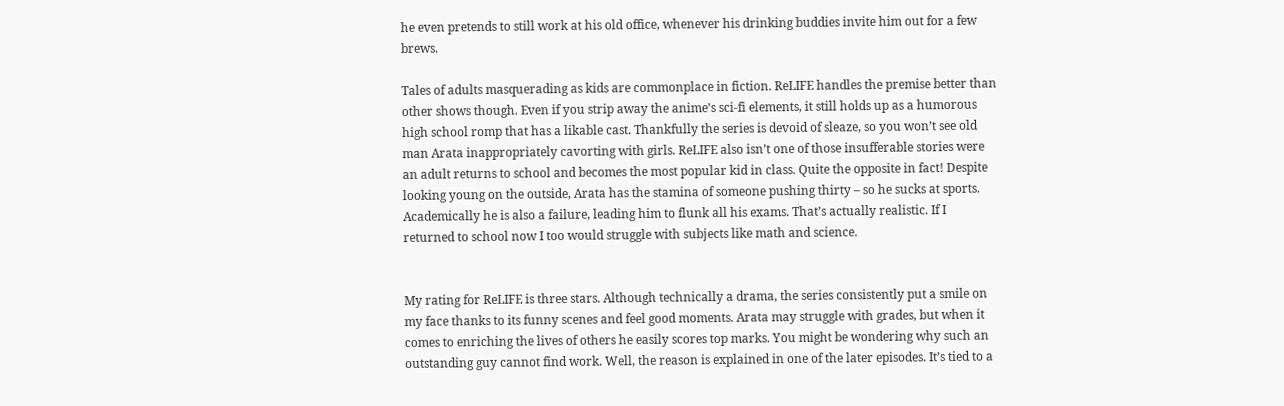he even pretends to still work at his old office, whenever his drinking buddies invite him out for a few brews.

Tales of adults masquerading as kids are commonplace in fiction. ReLIFE handles the premise better than other shows though. Even if you strip away the anime’s sci-fi elements, it still holds up as a humorous high school romp that has a likable cast. Thankfully the series is devoid of sleaze, so you won’t see old man Arata inappropriately cavorting with girls. ReLIFE also isn’t one of those insufferable stories were an adult returns to school and becomes the most popular kid in class. Quite the opposite in fact! Despite looking young on the outside, Arata has the stamina of someone pushing thirty – so he sucks at sports. Academically he is also a failure, leading him to flunk all his exams. That’s actually realistic. If I returned to school now I too would struggle with subjects like math and science.


My rating for ReLIFE is three stars. Although technically a drama, the series consistently put a smile on my face thanks to its funny scenes and feel good moments. Arata may struggle with grades, but when it comes to enriching the lives of others he easily scores top marks. You might be wondering why such an outstanding guy cannot find work. Well, the reason is explained in one of the later episodes. It’s tied to a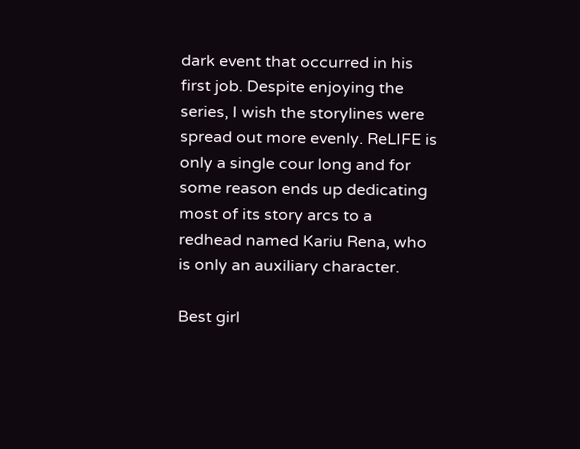dark event that occurred in his first job. Despite enjoying the series, I wish the storylines were spread out more evenly. ReLIFE is only a single cour long and for some reason ends up dedicating most of its story arcs to a redhead named Kariu Rena, who is only an auxiliary character.

Best girl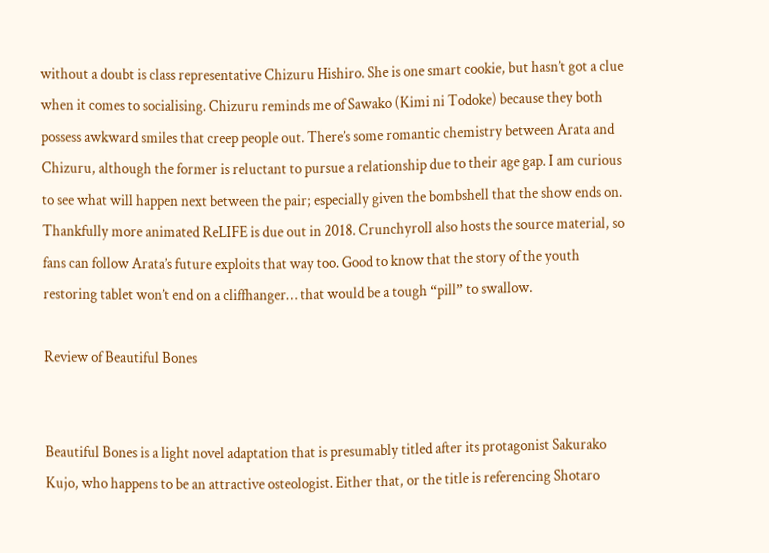without a doubt is class representative Chizuru Hishiro. She is one smart cookie, but hasn’t got a clue when it comes to socialising. Chizuru reminds me of Sawako (Kimi ni Todoke) because they both possess awkward smiles that creep people out. There’s some romantic chemistry between Arata and Chizuru, although the former is reluctant to pursue a relationship due to their age gap. I am curious to see what will happen next between the pair; especially given the bombshell that the show ends on. Thankfully more animated ReLIFE is due out in 2018. Crunchyroll also hosts the source material, so fans can follow Arata’s future exploits that way too. Good to know that the story of the youth restoring tablet won’t end on a cliffhanger… that would be a tough “pill” to swallow.

Review of Beautiful Bones


Beautiful Bones is a light novel adaptation that is presumably titled after its protagonist Sakurako Kujo, who happens to be an attractive osteologist. Either that, or the title is referencing Shotaro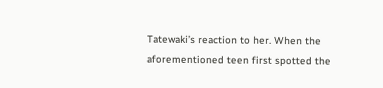Tatewaki’s reaction to her. When the aforementioned teen first spotted the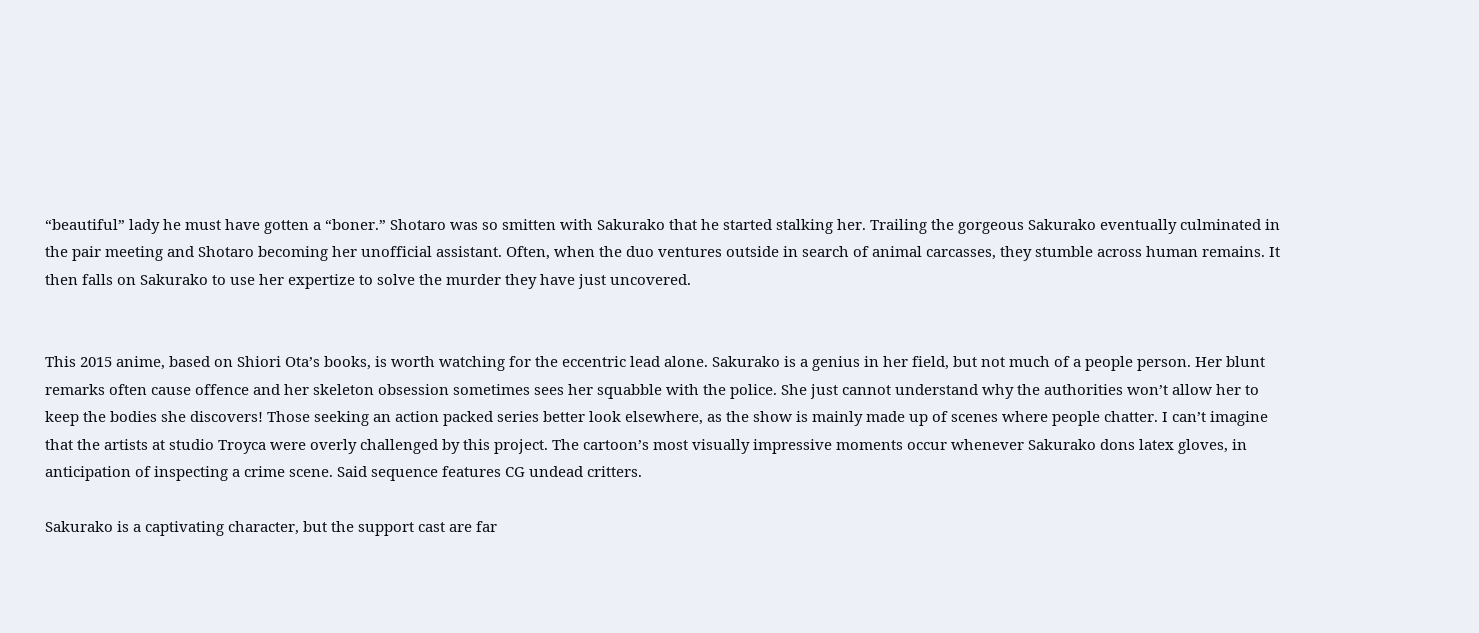“beautiful” lady he must have gotten a “boner.” Shotaro was so smitten with Sakurako that he started stalking her. Trailing the gorgeous Sakurako eventually culminated in the pair meeting and Shotaro becoming her unofficial assistant. Often, when the duo ventures outside in search of animal carcasses, they stumble across human remains. It then falls on Sakurako to use her expertize to solve the murder they have just uncovered.


This 2015 anime, based on Shiori Ota’s books, is worth watching for the eccentric lead alone. Sakurako is a genius in her field, but not much of a people person. Her blunt remarks often cause offence and her skeleton obsession sometimes sees her squabble with the police. She just cannot understand why the authorities won’t allow her to keep the bodies she discovers! Those seeking an action packed series better look elsewhere, as the show is mainly made up of scenes where people chatter. I can’t imagine that the artists at studio Troyca were overly challenged by this project. The cartoon’s most visually impressive moments occur whenever Sakurako dons latex gloves, in anticipation of inspecting a crime scene. Said sequence features CG undead critters.

Sakurako is a captivating character, but the support cast are far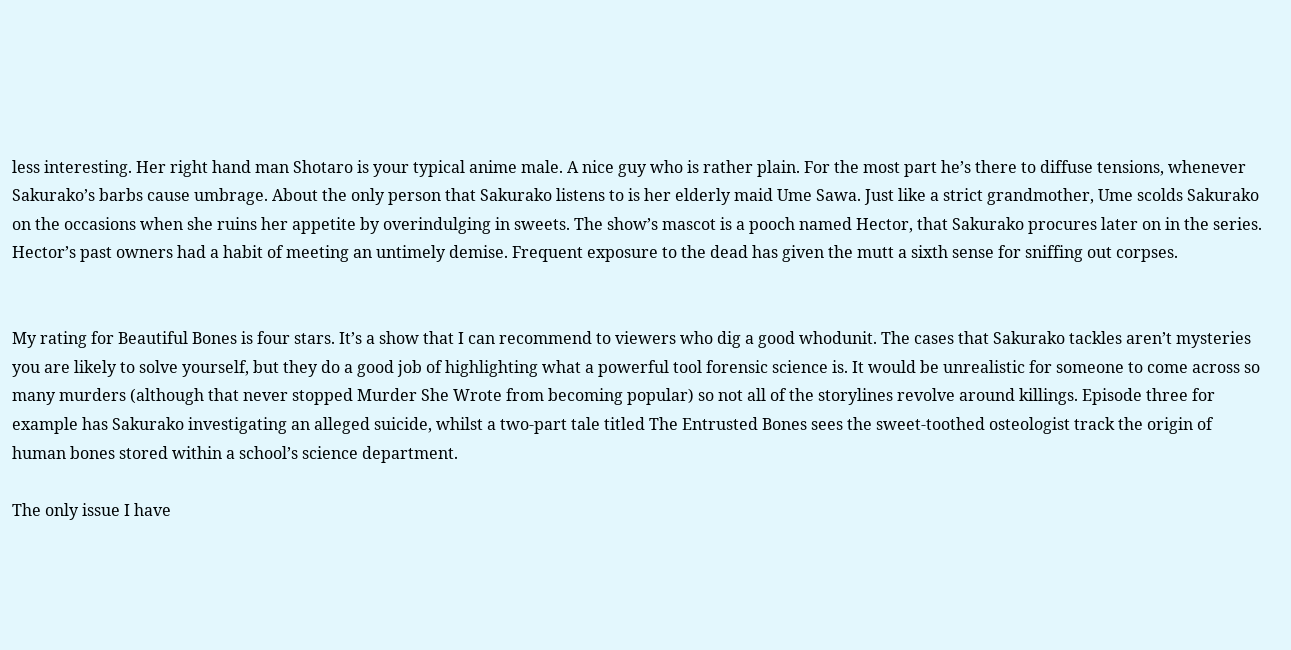less interesting. Her right hand man Shotaro is your typical anime male. A nice guy who is rather plain. For the most part he’s there to diffuse tensions, whenever Sakurako’s barbs cause umbrage. About the only person that Sakurako listens to is her elderly maid Ume Sawa. Just like a strict grandmother, Ume scolds Sakurako on the occasions when she ruins her appetite by overindulging in sweets. The show’s mascot is a pooch named Hector, that Sakurako procures later on in the series. Hector’s past owners had a habit of meeting an untimely demise. Frequent exposure to the dead has given the mutt a sixth sense for sniffing out corpses.


My rating for Beautiful Bones is four stars. It’s a show that I can recommend to viewers who dig a good whodunit. The cases that Sakurako tackles aren’t mysteries you are likely to solve yourself, but they do a good job of highlighting what a powerful tool forensic science is. It would be unrealistic for someone to come across so many murders (although that never stopped Murder She Wrote from becoming popular) so not all of the storylines revolve around killings. Episode three for example has Sakurako investigating an alleged suicide, whilst a two-part tale titled The Entrusted Bones sees the sweet-toothed osteologist track the origin of human bones stored within a school’s science department.

The only issue I have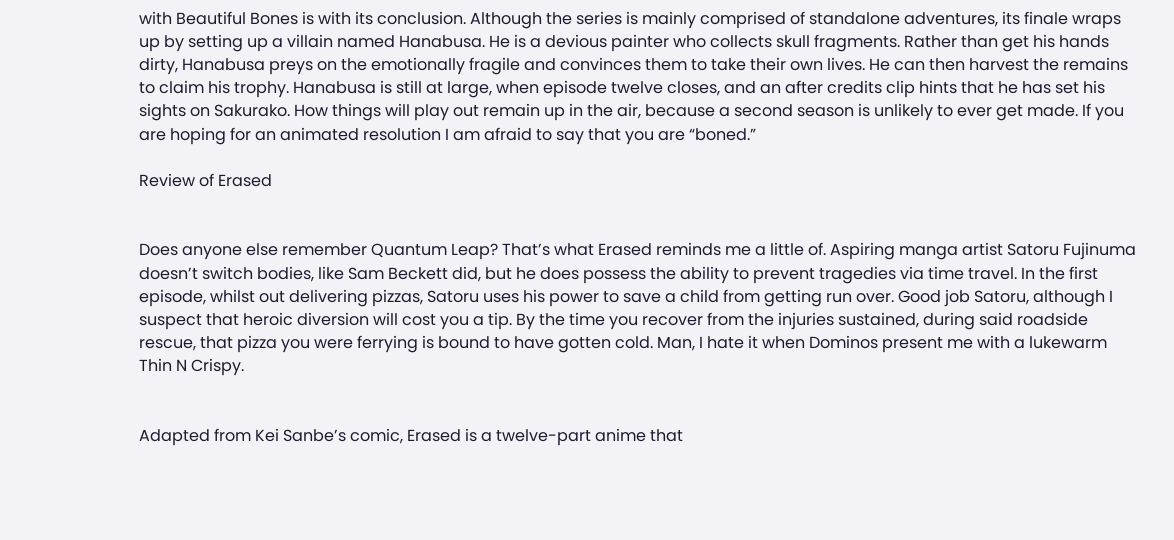with Beautiful Bones is with its conclusion. Although the series is mainly comprised of standalone adventures, its finale wraps up by setting up a villain named Hanabusa. He is a devious painter who collects skull fragments. Rather than get his hands dirty, Hanabusa preys on the emotionally fragile and convinces them to take their own lives. He can then harvest the remains to claim his trophy. Hanabusa is still at large, when episode twelve closes, and an after credits clip hints that he has set his sights on Sakurako. How things will play out remain up in the air, because a second season is unlikely to ever get made. If you are hoping for an animated resolution I am afraid to say that you are “boned.”

Review of Erased


Does anyone else remember Quantum Leap? That’s what Erased reminds me a little of. Aspiring manga artist Satoru Fujinuma doesn’t switch bodies, like Sam Beckett did, but he does possess the ability to prevent tragedies via time travel. In the first episode, whilst out delivering pizzas, Satoru uses his power to save a child from getting run over. Good job Satoru, although I suspect that heroic diversion will cost you a tip. By the time you recover from the injuries sustained, during said roadside rescue, that pizza you were ferrying is bound to have gotten cold. Man, I hate it when Dominos present me with a lukewarm Thin N Crispy.


Adapted from Kei Sanbe’s comic, Erased is a twelve-part anime that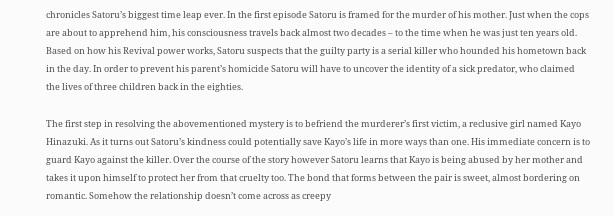chronicles Satoru’s biggest time leap ever. In the first episode Satoru is framed for the murder of his mother. Just when the cops are about to apprehend him, his consciousness travels back almost two decades – to the time when he was just ten years old. Based on how his Revival power works, Satoru suspects that the guilty party is a serial killer who hounded his hometown back in the day. In order to prevent his parent’s homicide Satoru will have to uncover the identity of a sick predator, who claimed the lives of three children back in the eighties.

The first step in resolving the abovementioned mystery is to befriend the murderer’s first victim, a reclusive girl named Kayo Hinazuki. As it turns out Satoru’s kindness could potentially save Kayo’s life in more ways than one. His immediate concern is to guard Kayo against the killer. Over the course of the story however Satoru learns that Kayo is being abused by her mother and takes it upon himself to protect her from that cruelty too. The bond that forms between the pair is sweet, almost bordering on romantic. Somehow the relationship doesn’t come across as creepy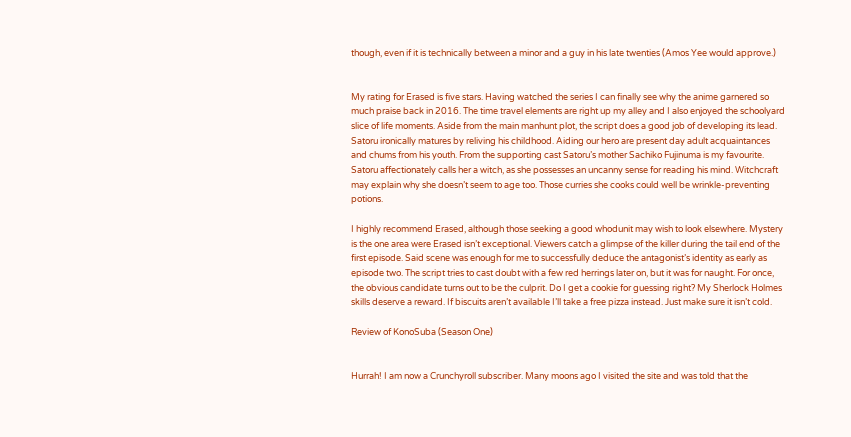though, even if it is technically between a minor and a guy in his late twenties (Amos Yee would approve.)


My rating for Erased is five stars. Having watched the series I can finally see why the anime garnered so much praise back in 2016. The time travel elements are right up my alley and I also enjoyed the schoolyard slice of life moments. Aside from the main manhunt plot, the script does a good job of developing its lead. Satoru ironically matures by reliving his childhood. Aiding our hero are present day adult acquaintances and chums from his youth. From the supporting cast Satoru’s mother Sachiko Fujinuma is my favourite. Satoru affectionately calls her a witch, as she possesses an uncanny sense for reading his mind. Witchcraft may explain why she doesn’t seem to age too. Those curries she cooks could well be wrinkle-preventing potions.

I highly recommend Erased, although those seeking a good whodunit may wish to look elsewhere. Mystery is the one area were Erased isn’t exceptional. Viewers catch a glimpse of the killer during the tail end of the first episode. Said scene was enough for me to successfully deduce the antagonist’s identity as early as episode two. The script tries to cast doubt with a few red herrings later on, but it was for naught. For once, the obvious candidate turns out to be the culprit. Do I get a cookie for guessing right? My Sherlock Holmes skills deserve a reward. If biscuits aren’t available I’ll take a free pizza instead. Just make sure it isn’t cold.

Review of KonoSuba (Season One)


Hurrah! I am now a Crunchyroll subscriber. Many moons ago I visited the site and was told that the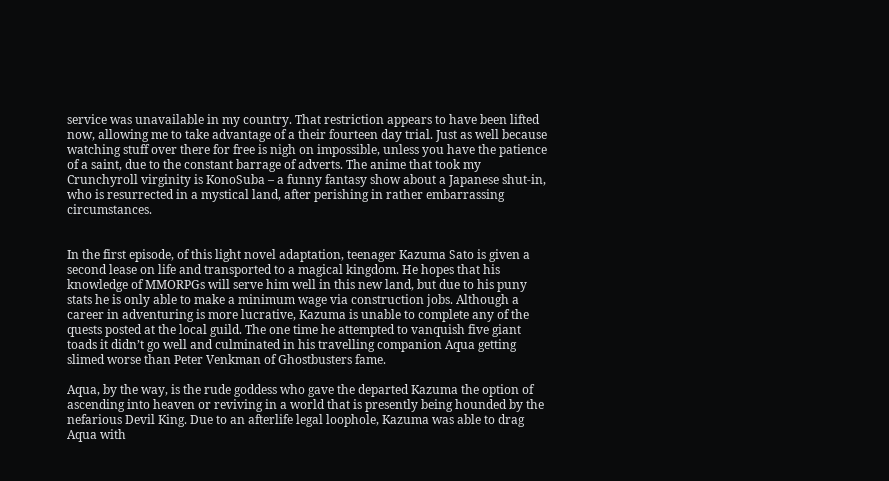service was unavailable in my country. That restriction appears to have been lifted now, allowing me to take advantage of a their fourteen day trial. Just as well because watching stuff over there for free is nigh on impossible, unless you have the patience of a saint, due to the constant barrage of adverts. The anime that took my Crunchyroll virginity is KonoSuba – a funny fantasy show about a Japanese shut-in, who is resurrected in a mystical land, after perishing in rather embarrassing circumstances.


In the first episode, of this light novel adaptation, teenager Kazuma Sato is given a second lease on life and transported to a magical kingdom. He hopes that his knowledge of MMORPGs will serve him well in this new land, but due to his puny stats he is only able to make a minimum wage via construction jobs. Although a career in adventuring is more lucrative, Kazuma is unable to complete any of the quests posted at the local guild. The one time he attempted to vanquish five giant toads it didn’t go well and culminated in his travelling companion Aqua getting slimed worse than Peter Venkman of Ghostbusters fame.

Aqua, by the way, is the rude goddess who gave the departed Kazuma the option of ascending into heaven or reviving in a world that is presently being hounded by the nefarious Devil King. Due to an afterlife legal loophole, Kazuma was able to drag Aqua with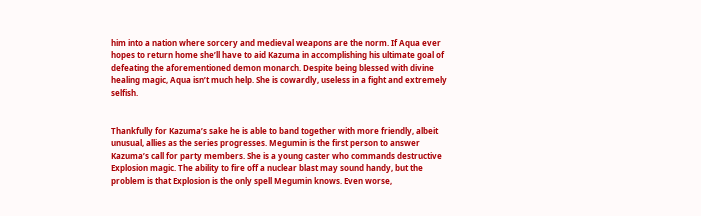him into a nation where sorcery and medieval weapons are the norm. If Aqua ever hopes to return home she’ll have to aid Kazuma in accomplishing his ultimate goal of defeating the aforementioned demon monarch. Despite being blessed with divine healing magic, Aqua isn’t much help. She is cowardly, useless in a fight and extremely selfish.


Thankfully for Kazuma’s sake he is able to band together with more friendly, albeit unusual, allies as the series progresses. Megumin is the first person to answer Kazuma’s call for party members. She is a young caster who commands destructive Explosion magic. The ability to fire off a nuclear blast may sound handy, but the problem is that Explosion is the only spell Megumin knows. Even worse,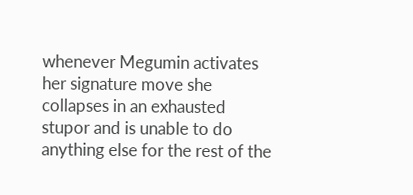whenever Megumin activates her signature move she collapses in an exhausted stupor and is unable to do anything else for the rest of the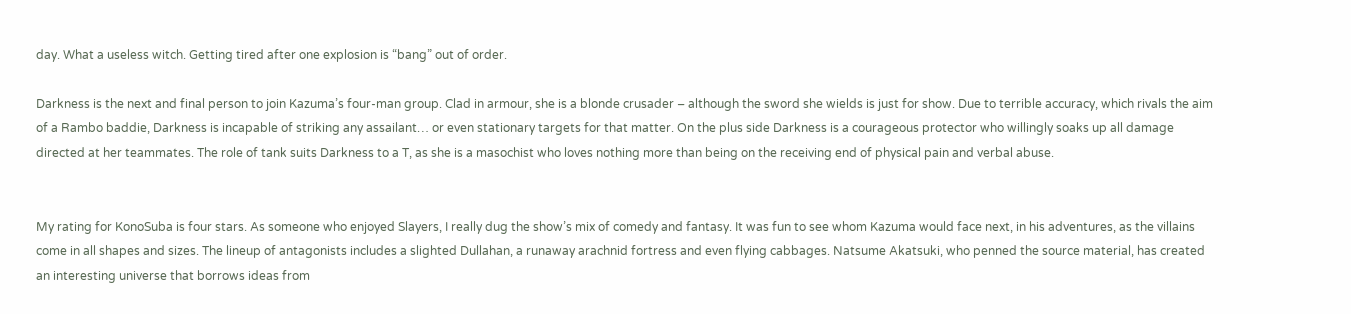day. What a useless witch. Getting tired after one explosion is “bang” out of order.

Darkness is the next and final person to join Kazuma’s four-man group. Clad in armour, she is a blonde crusader – although the sword she wields is just for show. Due to terrible accuracy, which rivals the aim of a Rambo baddie, Darkness is incapable of striking any assailant… or even stationary targets for that matter. On the plus side Darkness is a courageous protector who willingly soaks up all damage directed at her teammates. The role of tank suits Darkness to a T, as she is a masochist who loves nothing more than being on the receiving end of physical pain and verbal abuse.


My rating for KonoSuba is four stars. As someone who enjoyed Slayers, I really dug the show’s mix of comedy and fantasy. It was fun to see whom Kazuma would face next, in his adventures, as the villains come in all shapes and sizes. The lineup of antagonists includes a slighted Dullahan, a runaway arachnid fortress and even flying cabbages. Natsume Akatsuki, who penned the source material, has created an interesting universe that borrows ideas from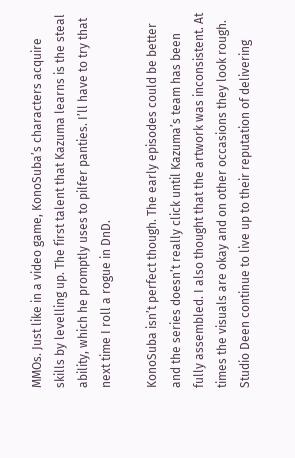MMOs. Just like in a video game, KonoSuba’s characters acquire skills by levelling up. The first talent that Kazuma learns is the steal ability, which he promptly uses to pilfer panties. I’ll have to try that next time I roll a rogue in DnD.

KonoSuba isn’t perfect though. The early episodes could be better and the series doesn’t really click until Kazuma’s team has been fully assembled. I also thought that the artwork was inconsistent. At times the visuals are okay and on other occasions they look rough. Studio Deen continue to live up to their reputation of delivering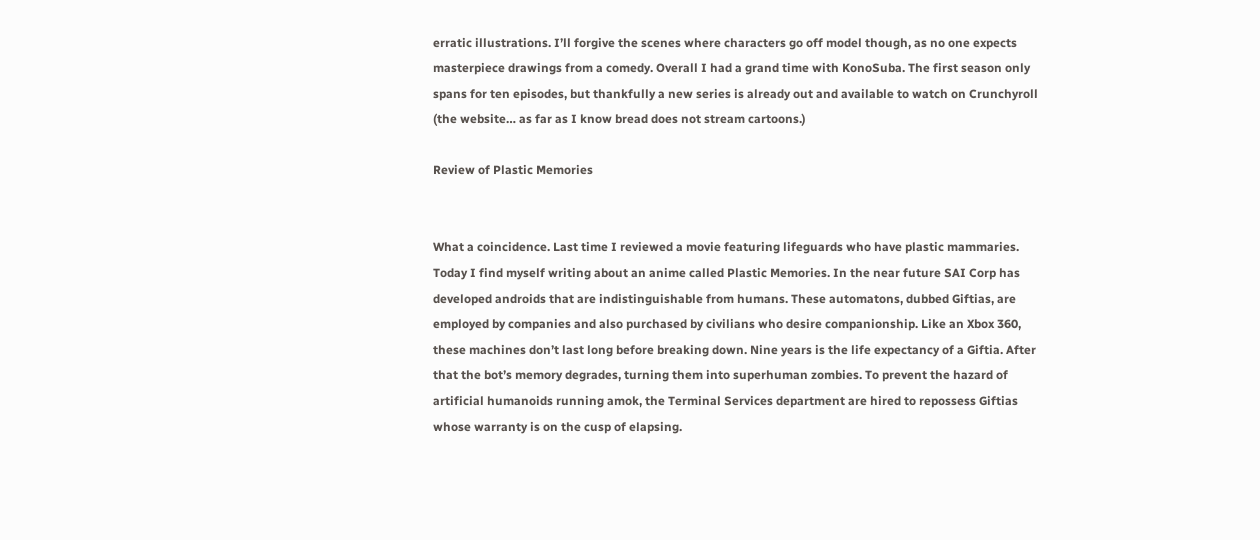erratic illustrations. I’ll forgive the scenes where characters go off model though, as no one expects masterpiece drawings from a comedy. Overall I had a grand time with KonoSuba. The first season only spans for ten episodes, but thankfully a new series is already out and available to watch on Crunchyroll (the website… as far as I know bread does not stream cartoons.)

Review of Plastic Memories


What a coincidence. Last time I reviewed a movie featuring lifeguards who have plastic mammaries. Today I find myself writing about an anime called Plastic Memories. In the near future SAI Corp has developed androids that are indistinguishable from humans. These automatons, dubbed Giftias, are employed by companies and also purchased by civilians who desire companionship. Like an Xbox 360, these machines don’t last long before breaking down. Nine years is the life expectancy of a Giftia. After that the bot’s memory degrades, turning them into superhuman zombies. To prevent the hazard of artificial humanoids running amok, the Terminal Services department are hired to repossess Giftias whose warranty is on the cusp of elapsing.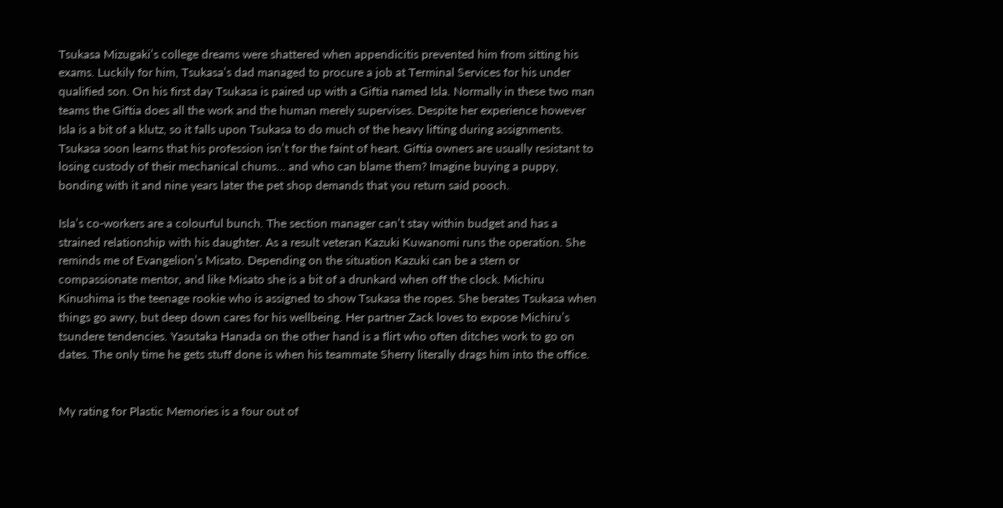Tsukasa Mizugaki’s college dreams were shattered when appendicitis prevented him from sitting his exams. Luckily for him, Tsukasa’s dad managed to procure a job at Terminal Services for his under qualified son. On his first day Tsukasa is paired up with a Giftia named Isla. Normally in these two man teams the Giftia does all the work and the human merely supervises. Despite her experience however Isla is a bit of a klutz, so it falls upon Tsukasa to do much of the heavy lifting during assignments. Tsukasa soon learns that his profession isn’t for the faint of heart. Giftia owners are usually resistant to losing custody of their mechanical chums… and who can blame them? Imagine buying a puppy, bonding with it and nine years later the pet shop demands that you return said pooch.

Isla’s co-workers are a colourful bunch. The section manager can’t stay within budget and has a strained relationship with his daughter. As a result veteran Kazuki Kuwanomi runs the operation. She reminds me of Evangelion’s Misato. Depending on the situation Kazuki can be a stern or compassionate mentor, and like Misato she is a bit of a drunkard when off the clock. Michiru Kinushima is the teenage rookie who is assigned to show Tsukasa the ropes. She berates Tsukasa when things go awry, but deep down cares for his wellbeing. Her partner Zack loves to expose Michiru’s tsundere tendencies. Yasutaka Hanada on the other hand is a flirt who often ditches work to go on dates. The only time he gets stuff done is when his teammate Sherry literally drags him into the office.


My rating for Plastic Memories is a four out of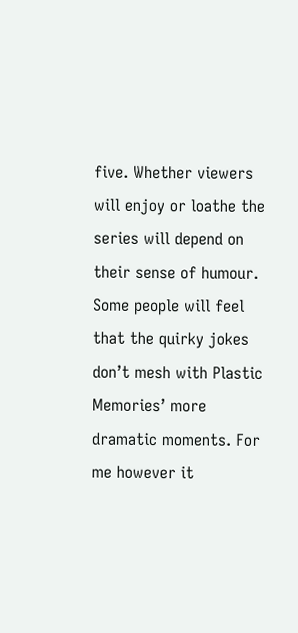five. Whether viewers will enjoy or loathe the series will depend on their sense of humour. Some people will feel that the quirky jokes don’t mesh with Plastic Memories’ more dramatic moments. For me however it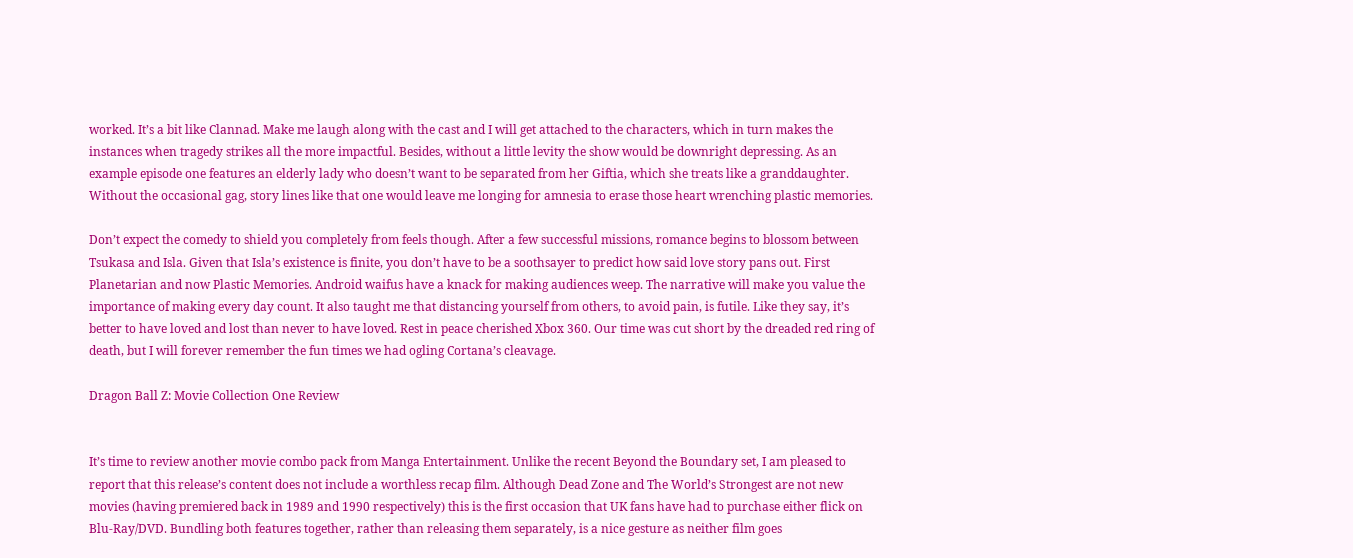worked. It’s a bit like Clannad. Make me laugh along with the cast and I will get attached to the characters, which in turn makes the instances when tragedy strikes all the more impactful. Besides, without a little levity the show would be downright depressing. As an example episode one features an elderly lady who doesn’t want to be separated from her Giftia, which she treats like a granddaughter. Without the occasional gag, story lines like that one would leave me longing for amnesia to erase those heart wrenching plastic memories.

Don’t expect the comedy to shield you completely from feels though. After a few successful missions, romance begins to blossom between Tsukasa and Isla. Given that Isla’s existence is finite, you don’t have to be a soothsayer to predict how said love story pans out. First Planetarian and now Plastic Memories. Android waifus have a knack for making audiences weep. The narrative will make you value the importance of making every day count. It also taught me that distancing yourself from others, to avoid pain, is futile. Like they say, it’s better to have loved and lost than never to have loved. Rest in peace cherished Xbox 360. Our time was cut short by the dreaded red ring of death, but I will forever remember the fun times we had ogling Cortana’s cleavage.

Dragon Ball Z: Movie Collection One Review


It’s time to review another movie combo pack from Manga Entertainment. Unlike the recent Beyond the Boundary set, I am pleased to report that this release’s content does not include a worthless recap film. Although Dead Zone and The World’s Strongest are not new movies (having premiered back in 1989 and 1990 respectively) this is the first occasion that UK fans have had to purchase either flick on Blu-Ray/DVD. Bundling both features together, rather than releasing them separately, is a nice gesture as neither film goes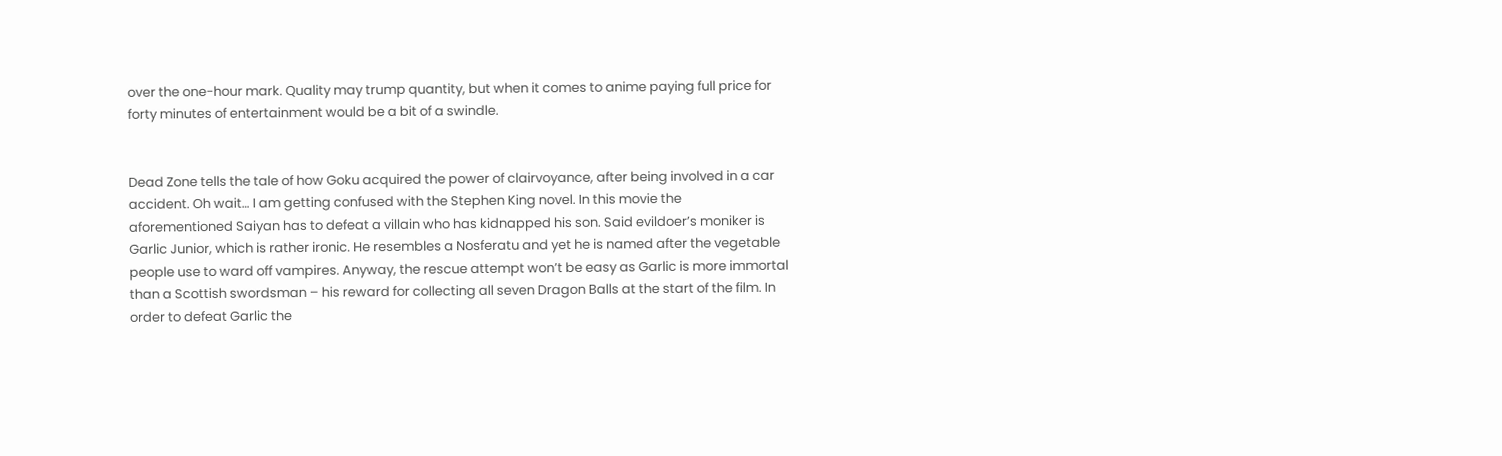over the one-hour mark. Quality may trump quantity, but when it comes to anime paying full price for forty minutes of entertainment would be a bit of a swindle.


Dead Zone tells the tale of how Goku acquired the power of clairvoyance, after being involved in a car accident. Oh wait… I am getting confused with the Stephen King novel. In this movie the aforementioned Saiyan has to defeat a villain who has kidnapped his son. Said evildoer’s moniker is Garlic Junior, which is rather ironic. He resembles a Nosferatu and yet he is named after the vegetable people use to ward off vampires. Anyway, the rescue attempt won’t be easy as Garlic is more immortal than a Scottish swordsman – his reward for collecting all seven Dragon Balls at the start of the film. In order to defeat Garlic the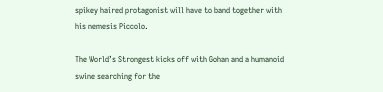spikey haired protagonist will have to band together with his nemesis Piccolo.

The World’s Strongest kicks off with Gohan and a humanoid swine searching for the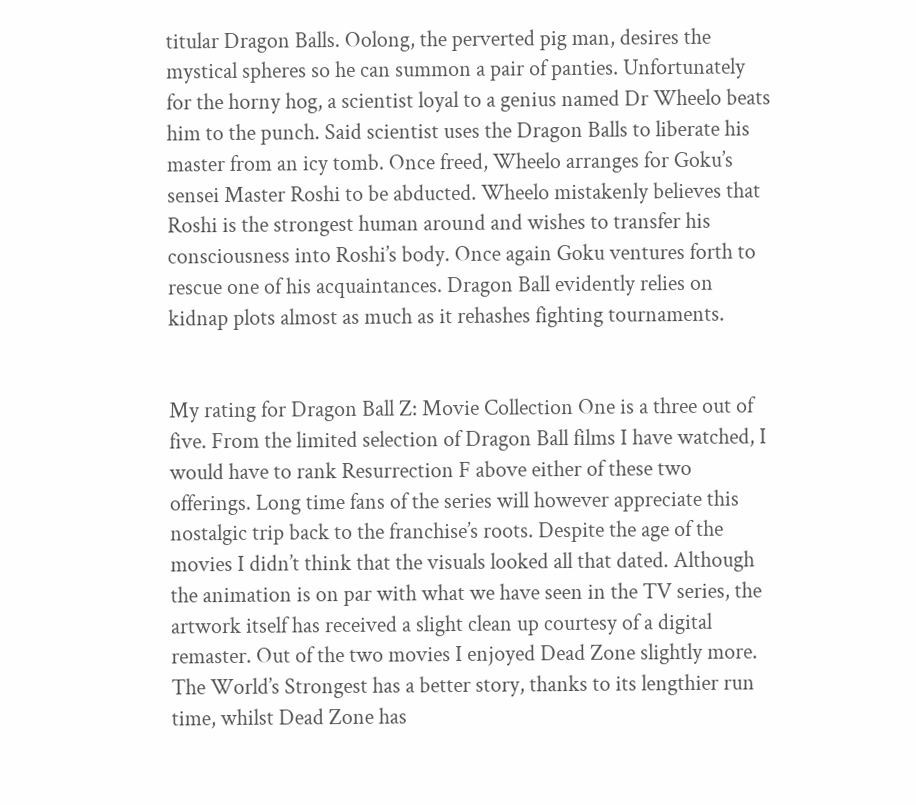titular Dragon Balls. Oolong, the perverted pig man, desires the mystical spheres so he can summon a pair of panties. Unfortunately for the horny hog, a scientist loyal to a genius named Dr Wheelo beats him to the punch. Said scientist uses the Dragon Balls to liberate his master from an icy tomb. Once freed, Wheelo arranges for Goku’s sensei Master Roshi to be abducted. Wheelo mistakenly believes that Roshi is the strongest human around and wishes to transfer his consciousness into Roshi’s body. Once again Goku ventures forth to rescue one of his acquaintances. Dragon Ball evidently relies on kidnap plots almost as much as it rehashes fighting tournaments.


My rating for Dragon Ball Z: Movie Collection One is a three out of five. From the limited selection of Dragon Ball films I have watched, I would have to rank Resurrection F above either of these two offerings. Long time fans of the series will however appreciate this nostalgic trip back to the franchise’s roots. Despite the age of the movies I didn’t think that the visuals looked all that dated. Although the animation is on par with what we have seen in the TV series, the artwork itself has received a slight clean up courtesy of a digital remaster. Out of the two movies I enjoyed Dead Zone slightly more. The World’s Strongest has a better story, thanks to its lengthier run time, whilst Dead Zone has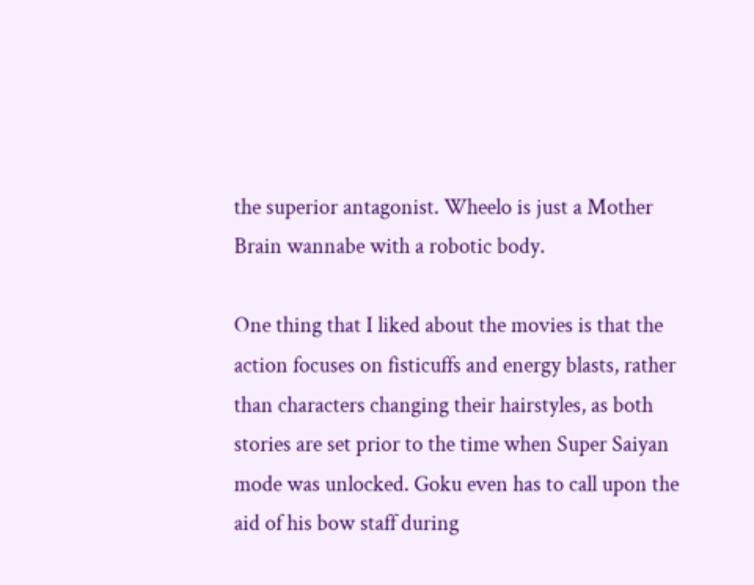the superior antagonist. Wheelo is just a Mother Brain wannabe with a robotic body.

One thing that I liked about the movies is that the action focuses on fisticuffs and energy blasts, rather than characters changing their hairstyles, as both stories are set prior to the time when Super Saiyan mode was unlocked. Goku even has to call upon the aid of his bow staff during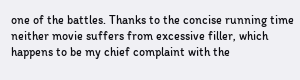one of the battles. Thanks to the concise running time neither movie suffers from excessive filler, which happens to be my chief complaint with the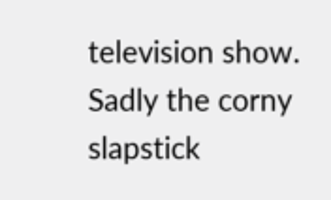television show. Sadly the corny slapstick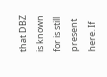that DBZ is known for is still present here. If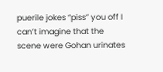puerile jokes “piss” you off I can’t imagine that the scene were Gohan urinates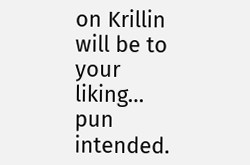on Krillin will be to your liking… pun intended.